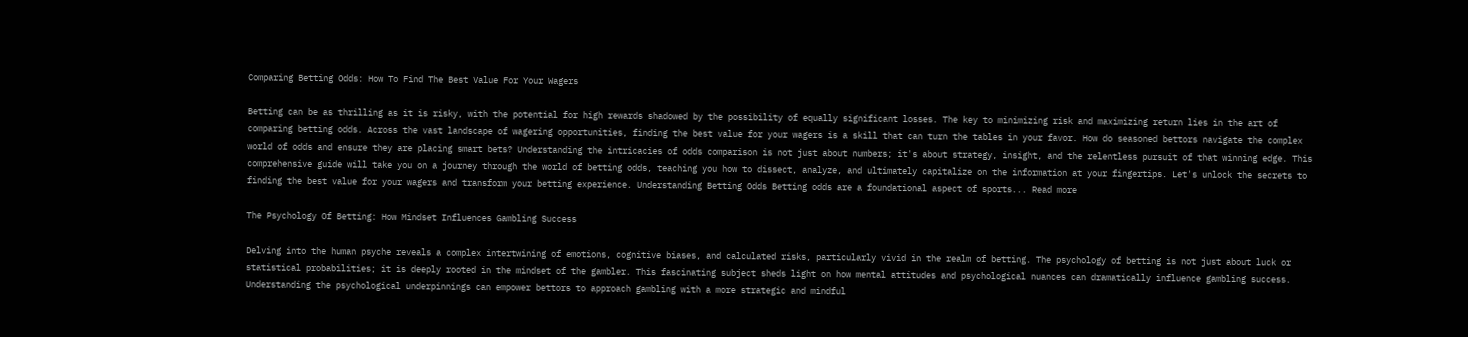Comparing Betting Odds: How To Find The Best Value For Your Wagers

Betting can be as thrilling as it is risky, with the potential for high rewards shadowed by the possibility of equally significant losses. The key to minimizing risk and maximizing return lies in the art of comparing betting odds. Across the vast landscape of wagering opportunities, finding the best value for your wagers is a skill that can turn the tables in your favor. How do seasoned bettors navigate the complex world of odds and ensure they are placing smart bets? Understanding the intricacies of odds comparison is not just about numbers; it's about strategy, insight, and the relentless pursuit of that winning edge. This comprehensive guide will take you on a journey through the world of betting odds, teaching you how to dissect, analyze, and ultimately capitalize on the information at your fingertips. Let's unlock the secrets to finding the best value for your wagers and transform your betting experience. Understanding Betting Odds Betting odds are a foundational aspect of sports... Read more

The Psychology Of Betting: How Mindset Influences Gambling Success

Delving into the human psyche reveals a complex intertwining of emotions, cognitive biases, and calculated risks, particularly vivid in the realm of betting. The psychology of betting is not just about luck or statistical probabilities; it is deeply rooted in the mindset of the gambler. This fascinating subject sheds light on how mental attitudes and psychological nuances can dramatically influence gambling success. Understanding the psychological underpinnings can empower bettors to approach gambling with a more strategic and mindful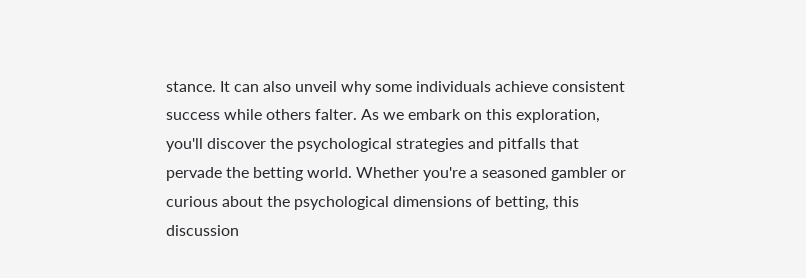stance. It can also unveil why some individuals achieve consistent success while others falter. As we embark on this exploration, you'll discover the psychological strategies and pitfalls that pervade the betting world. Whether you're a seasoned gambler or curious about the psychological dimensions of betting, this discussion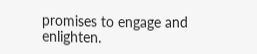promises to engage and enlighten.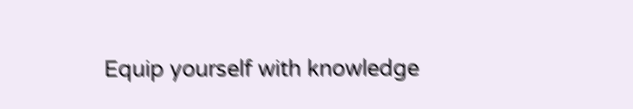Equip yourself with knowledge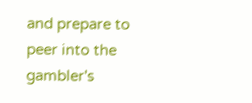and prepare to peer into the gambler's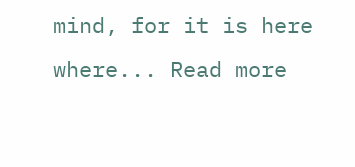mind, for it is here where... Read more